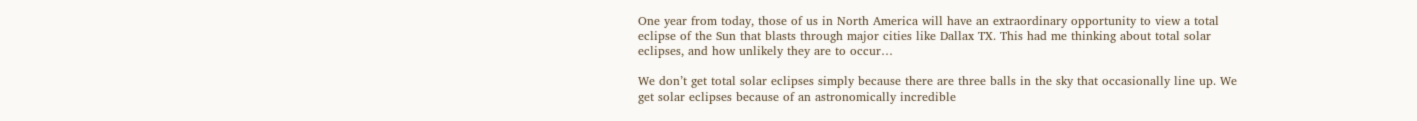One year from today, those of us in North America will have an extraordinary opportunity to view a total eclipse of the Sun that blasts through major cities like Dallax TX. This had me thinking about total solar eclipses, and how unlikely they are to occur…

We don’t get total solar eclipses simply because there are three balls in the sky that occasionally line up. We get solar eclipses because of an astronomically incredible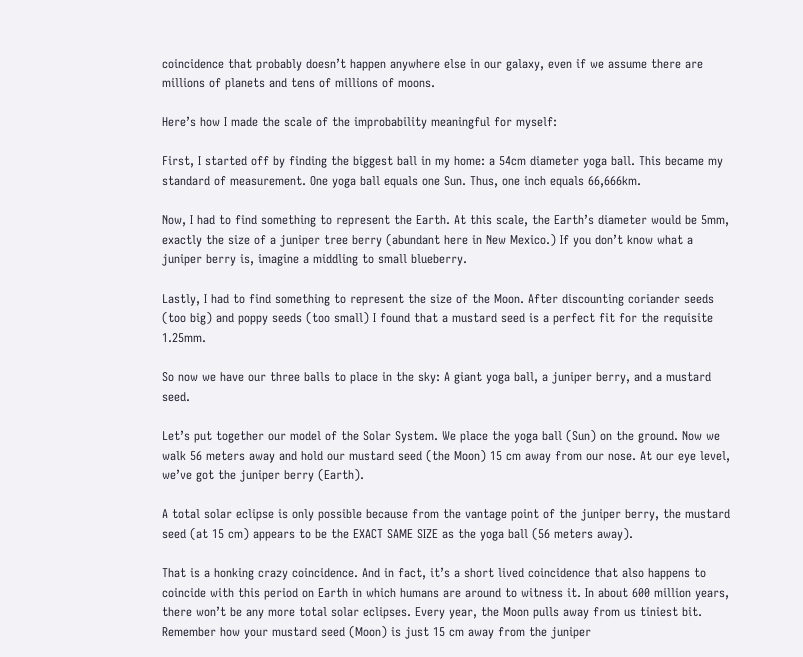coincidence that probably doesn’t happen anywhere else in our galaxy, even if we assume there are millions of planets and tens of millions of moons.

Here’s how I made the scale of the improbability meaningful for myself:

First, I started off by finding the biggest ball in my home: a 54cm diameter yoga ball. This became my standard of measurement. One yoga ball equals one Sun. Thus, one inch equals 66,666km.

Now, I had to find something to represent the Earth. At this scale, the Earth’s diameter would be 5mm, exactly the size of a juniper tree berry (abundant here in New Mexico.) If you don’t know what a juniper berry is, imagine a middling to small blueberry.

Lastly, I had to find something to represent the size of the Moon. After discounting coriander seeds (too big) and poppy seeds (too small) I found that a mustard seed is a perfect fit for the requisite 1.25mm.

So now we have our three balls to place in the sky: A giant yoga ball, a juniper berry, and a mustard seed.

Let’s put together our model of the Solar System. We place the yoga ball (Sun) on the ground. Now we walk 56 meters away and hold our mustard seed (the Moon) 15 cm away from our nose. At our eye level, we’ve got the juniper berry (Earth).

A total solar eclipse is only possible because from the vantage point of the juniper berry, the mustard seed (at 15 cm) appears to be the EXACT SAME SIZE as the yoga ball (56 meters away).

That is a honking crazy coincidence. And in fact, it’s a short lived coincidence that also happens to coincide with this period on Earth in which humans are around to witness it. In about 600 million years, there won’t be any more total solar eclipses. Every year, the Moon pulls away from us tiniest bit. Remember how your mustard seed (Moon) is just 15 cm away from the juniper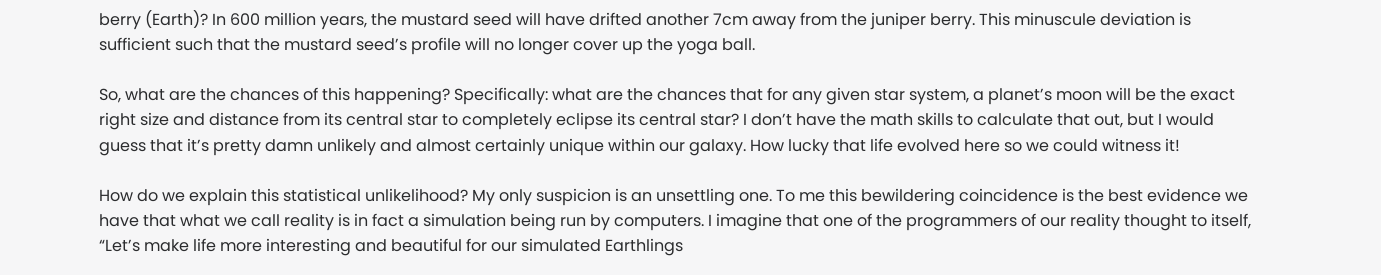berry (Earth)? In 600 million years, the mustard seed will have drifted another 7cm away from the juniper berry. This minuscule deviation is sufficient such that the mustard seed’s profile will no longer cover up the yoga ball.

So, what are the chances of this happening? Specifically: what are the chances that for any given star system, a planet’s moon will be the exact right size and distance from its central star to completely eclipse its central star? I don’t have the math skills to calculate that out, but I would guess that it’s pretty damn unlikely and almost certainly unique within our galaxy. How lucky that life evolved here so we could witness it!

How do we explain this statistical unlikelihood? My only suspicion is an unsettling one. To me this bewildering coincidence is the best evidence we have that what we call reality is in fact a simulation being run by computers. I imagine that one of the programmers of our reality thought to itself, “Let’s make life more interesting and beautiful for our simulated Earthlings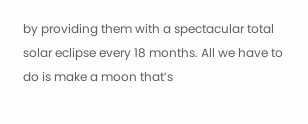by providing them with a spectacular total solar eclipse every 18 months. All we have to do is make a moon that’s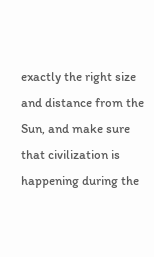exactly the right size and distance from the Sun, and make sure that civilization is happening during the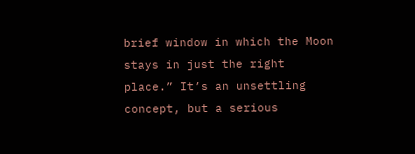brief window in which the Moon stays in just the right place.” It’s an unsettling concept, but a serious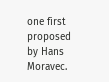one first proposed by Hans Moravec.